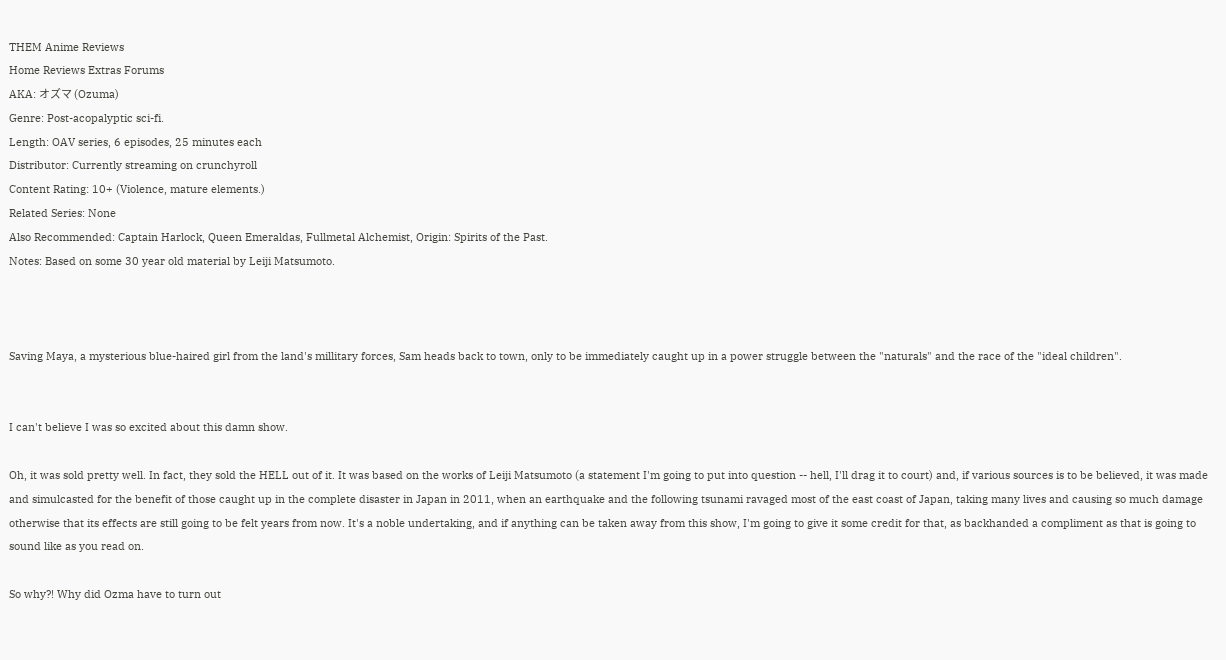THEM Anime Reviews
Home Reviews Extras Forums
AKA: オズマ (Ozuma)
Genre: Post-acopalyptic sci-fi.
Length: OAV series, 6 episodes, 25 minutes each
Distributor: Currently streaming on crunchyroll
Content Rating: 10+ (Violence, mature elements.)
Related Series: None
Also Recommended: Captain Harlock, Queen Emeraldas, Fullmetal Alchemist, Origin: Spirits of the Past.
Notes: Based on some 30 year old material by Leiji Matsumoto.



Saving Maya, a mysterious blue-haired girl from the land's millitary forces, Sam heads back to town, only to be immediately caught up in a power struggle between the "naturals" and the race of the "ideal children".


I can't believe I was so excited about this damn show.

Oh, it was sold pretty well. In fact, they sold the HELL out of it. It was based on the works of Leiji Matsumoto (a statement I'm going to put into question -- hell, I'll drag it to court) and, if various sources is to be believed, it was made and simulcasted for the benefit of those caught up in the complete disaster in Japan in 2011, when an earthquake and the following tsunami ravaged most of the east coast of Japan, taking many lives and causing so much damage otherwise that its effects are still going to be felt years from now. It's a noble undertaking, and if anything can be taken away from this show, I'm going to give it some credit for that, as backhanded a compliment as that is going to sound like as you read on.

So why?! Why did Ozma have to turn out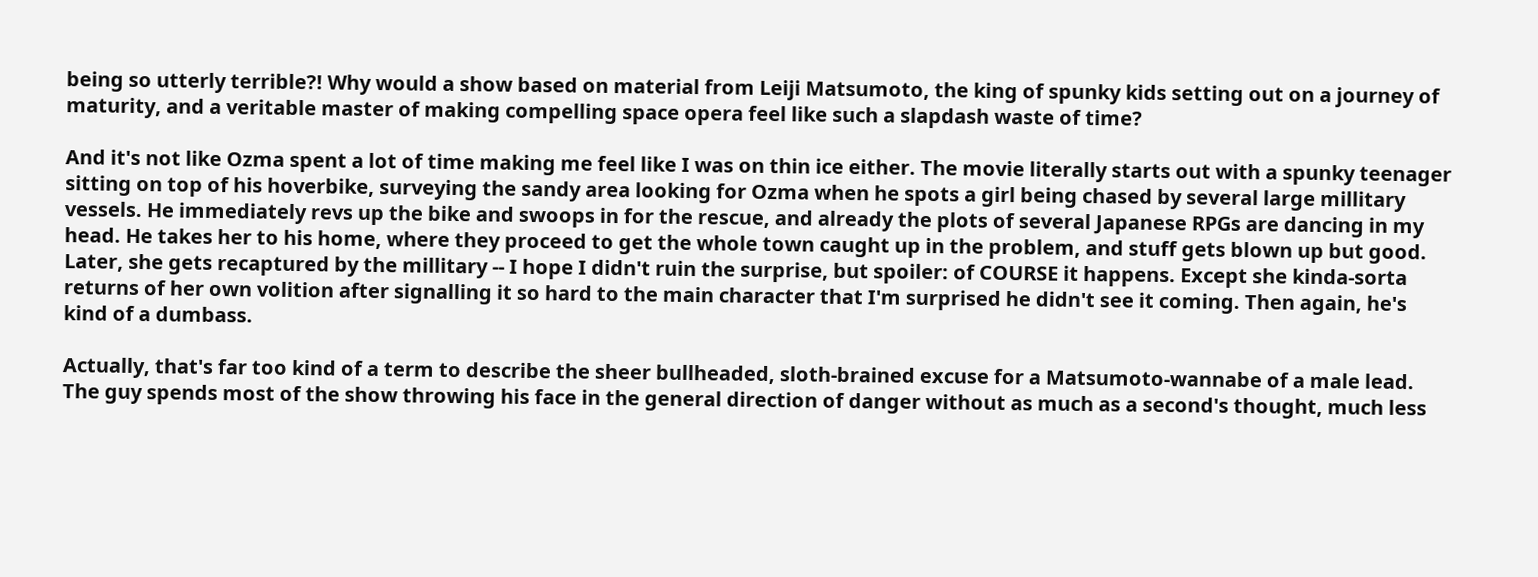being so utterly terrible?! Why would a show based on material from Leiji Matsumoto, the king of spunky kids setting out on a journey of maturity, and a veritable master of making compelling space opera feel like such a slapdash waste of time?

And it's not like Ozma spent a lot of time making me feel like I was on thin ice either. The movie literally starts out with a spunky teenager sitting on top of his hoverbike, surveying the sandy area looking for Ozma when he spots a girl being chased by several large millitary vessels. He immediately revs up the bike and swoops in for the rescue, and already the plots of several Japanese RPGs are dancing in my head. He takes her to his home, where they proceed to get the whole town caught up in the problem, and stuff gets blown up but good. Later, she gets recaptured by the millitary -- I hope I didn't ruin the surprise, but spoiler: of COURSE it happens. Except she kinda-sorta returns of her own volition after signalling it so hard to the main character that I'm surprised he didn't see it coming. Then again, he's kind of a dumbass.

Actually, that's far too kind of a term to describe the sheer bullheaded, sloth-brained excuse for a Matsumoto-wannabe of a male lead. The guy spends most of the show throwing his face in the general direction of danger without as much as a second's thought, much less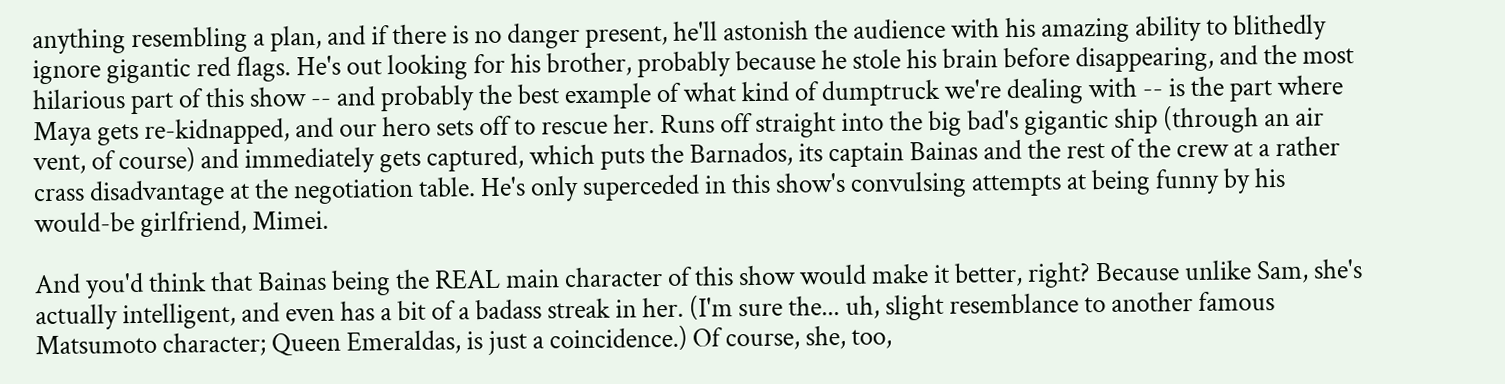anything resembling a plan, and if there is no danger present, he'll astonish the audience with his amazing ability to blithedly ignore gigantic red flags. He's out looking for his brother, probably because he stole his brain before disappearing, and the most hilarious part of this show -- and probably the best example of what kind of dumptruck we're dealing with -- is the part where Maya gets re-kidnapped, and our hero sets off to rescue her. Runs off straight into the big bad's gigantic ship (through an air vent, of course) and immediately gets captured, which puts the Barnados, its captain Bainas and the rest of the crew at a rather crass disadvantage at the negotiation table. He's only superceded in this show's convulsing attempts at being funny by his would-be girlfriend, Mimei.

And you'd think that Bainas being the REAL main character of this show would make it better, right? Because unlike Sam, she's actually intelligent, and even has a bit of a badass streak in her. (I'm sure the... uh, slight resemblance to another famous Matsumoto character; Queen Emeraldas, is just a coincidence.) Of course, she, too,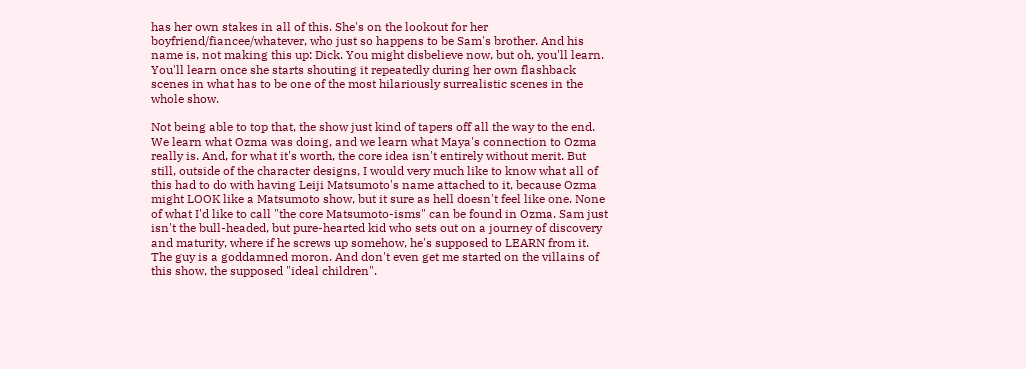has her own stakes in all of this. She's on the lookout for her boyfriend/fiancee/whatever, who just so happens to be Sam's brother. And his name is, not making this up: Dick. You might disbelieve now, but oh, you'll learn. You'll learn once she starts shouting it repeatedly during her own flashback scenes in what has to be one of the most hilariously surrealistic scenes in the whole show.

Not being able to top that, the show just kind of tapers off all the way to the end. We learn what Ozma was doing, and we learn what Maya's connection to Ozma really is. And, for what it's worth, the core idea isn't entirely without merit. But still, outside of the character designs, I would very much like to know what all of this had to do with having Leiji Matsumoto's name attached to it, because Ozma might LOOK like a Matsumoto show, but it sure as hell doesn't feel like one. None of what I'd like to call "the core Matsumoto-isms" can be found in Ozma. Sam just isn't the bull-headed, but pure-hearted kid who sets out on a journey of discovery and maturity, where if he screws up somehow, he's supposed to LEARN from it. The guy is a goddamned moron. And don't even get me started on the villains of this show, the supposed "ideal children".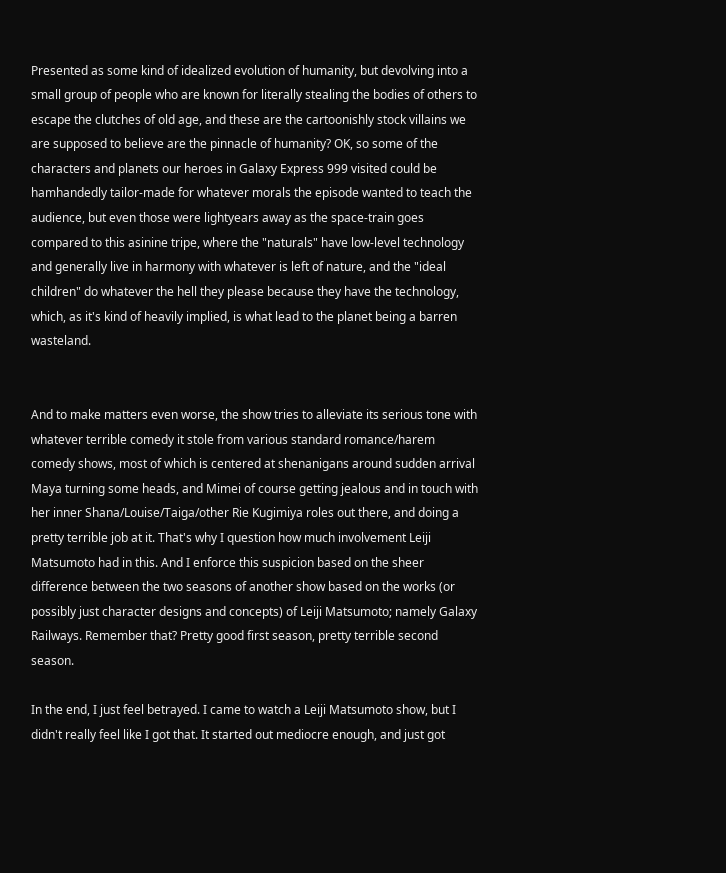Presented as some kind of idealized evolution of humanity, but devolving into a small group of people who are known for literally stealing the bodies of others to escape the clutches of old age, and these are the cartoonishly stock villains we are supposed to believe are the pinnacle of humanity? OK, so some of the characters and planets our heroes in Galaxy Express 999 visited could be hamhandedly tailor-made for whatever morals the episode wanted to teach the audience, but even those were lightyears away as the space-train goes compared to this asinine tripe, where the "naturals" have low-level technology and generally live in harmony with whatever is left of nature, and the "ideal children" do whatever the hell they please because they have the technology, which, as it's kind of heavily implied, is what lead to the planet being a barren wasteland.


And to make matters even worse, the show tries to alleviate its serious tone with whatever terrible comedy it stole from various standard romance/harem comedy shows, most of which is centered at shenanigans around sudden arrival Maya turning some heads, and Mimei of course getting jealous and in touch with her inner Shana/Louise/Taiga/other Rie Kugimiya roles out there, and doing a pretty terrible job at it. That's why I question how much involvement Leiji Matsumoto had in this. And I enforce this suspicion based on the sheer difference between the two seasons of another show based on the works (or possibly just character designs and concepts) of Leiji Matsumoto; namely Galaxy Railways. Remember that? Pretty good first season, pretty terrible second season.

In the end, I just feel betrayed. I came to watch a Leiji Matsumoto show, but I didn't really feel like I got that. It started out mediocre enough, and just got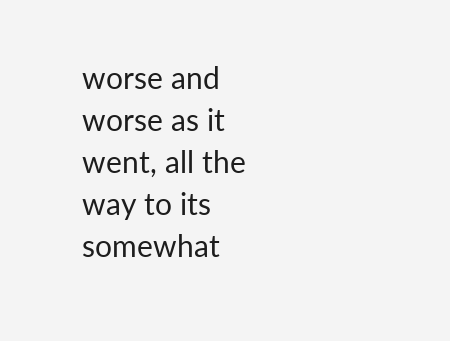worse and worse as it went, all the way to its somewhat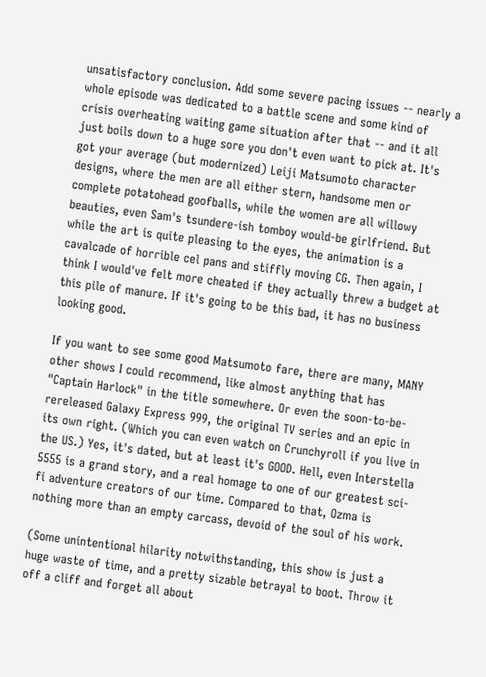unsatisfactory conclusion. Add some severe pacing issues -- nearly a whole episode was dedicated to a battle scene and some kind of crisis overheating waiting game situation after that -- and it all just boils down to a huge sore you don't even want to pick at. It's got your average (but modernized) Leiji Matsumoto character designs, where the men are all either stern, handsome men or complete potatohead goofballs, while the women are all willowy beauties, even Sam's tsundere-ish tomboy would-be girlfriend. But while the art is quite pleasing to the eyes, the animation is a cavalcade of horrible cel pans and stiffly moving CG. Then again, I think I would've felt more cheated if they actually threw a budget at this pile of manure. If it's going to be this bad, it has no business looking good.

If you want to see some good Matsumoto fare, there are many, MANY other shows I could recommend, like almost anything that has "Captain Harlock" in the title somewhere. Or even the soon-to-be-rereleased Galaxy Express 999, the original TV series and an epic in its own right. (Which you can even watch on Crunchyroll if you live in the US.) Yes, it's dated, but at least it's GOOD. Hell, even Interstella 5555 is a grand story, and a real homage to one of our greatest sci-fi adventure creators of our time. Compared to that, Ozma is nothing more than an empty carcass, devoid of the soul of his work.

(Some unintentional hilarity notwithstanding, this show is just a huge waste of time, and a pretty sizable betrayal to boot. Throw it off a cliff and forget all about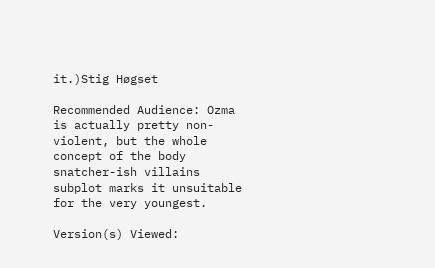it.)Stig Høgset

Recommended Audience: Ozma is actually pretty non-violent, but the whole concept of the body snatcher-ish villains subplot marks it unsuitable for the very youngest.

Version(s) Viewed: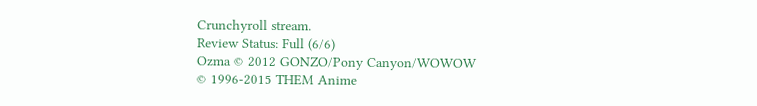Crunchyroll stream.
Review Status: Full (6/6)
Ozma © 2012 GONZO/Pony Canyon/WOWOW
© 1996-2015 THEM Anime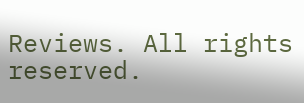Reviews. All rights reserved.